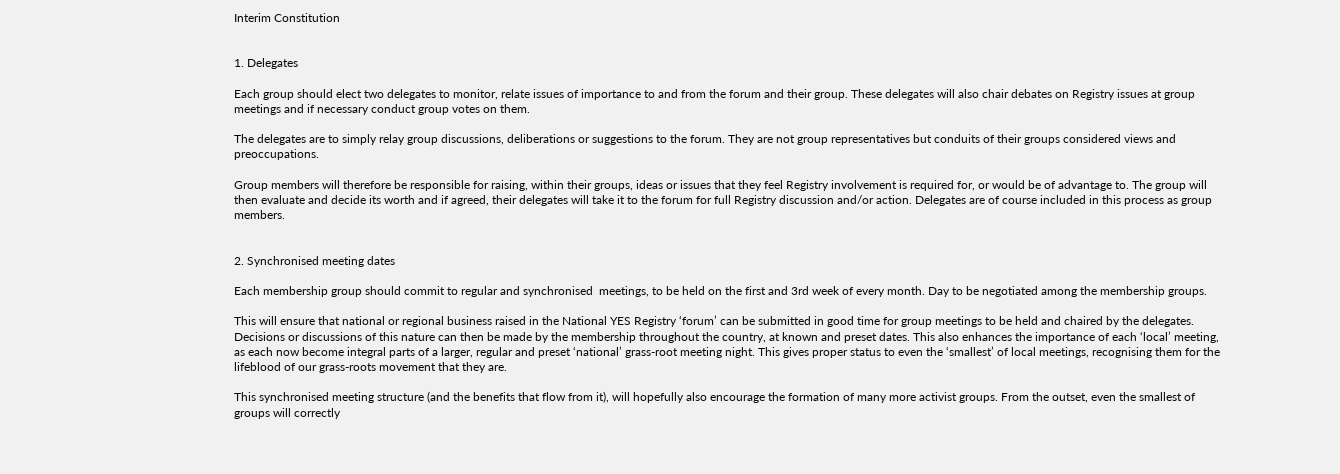Interim Constitution


1. Delegates

Each group should elect two delegates to monitor, relate issues of importance to and from the forum and their group. These delegates will also chair debates on Registry issues at group meetings and if necessary conduct group votes on them.

The delegates are to simply relay group discussions, deliberations or suggestions to the forum. They are not group representatives but conduits of their groups considered views and preoccupations.

Group members will therefore be responsible for raising, within their groups, ideas or issues that they feel Registry involvement is required for, or would be of advantage to. The group will then evaluate and decide its worth and if agreed, their delegates will take it to the forum for full Registry discussion and/or action. Delegates are of course included in this process as group members.


2. Synchronised meeting dates

Each membership group should commit to regular and synchronised  meetings, to be held on the first and 3rd week of every month. Day to be negotiated among the membership groups.

This will ensure that national or regional business raised in the National YES Registry ‘forum’ can be submitted in good time for group meetings to be held and chaired by the delegates. Decisions or discussions of this nature can then be made by the membership throughout the country, at known and preset dates. This also enhances the importance of each ‘local’ meeting, as each now become integral parts of a larger, regular and preset ‘national’ grass-root meeting night. This gives proper status to even the ‘smallest’ of local meetings, recognising them for the lifeblood of our grass-roots movement that they are.

This synchronised meeting structure (and the benefits that flow from it), will hopefully also encourage the formation of many more activist groups. From the outset, even the smallest of groups will correctly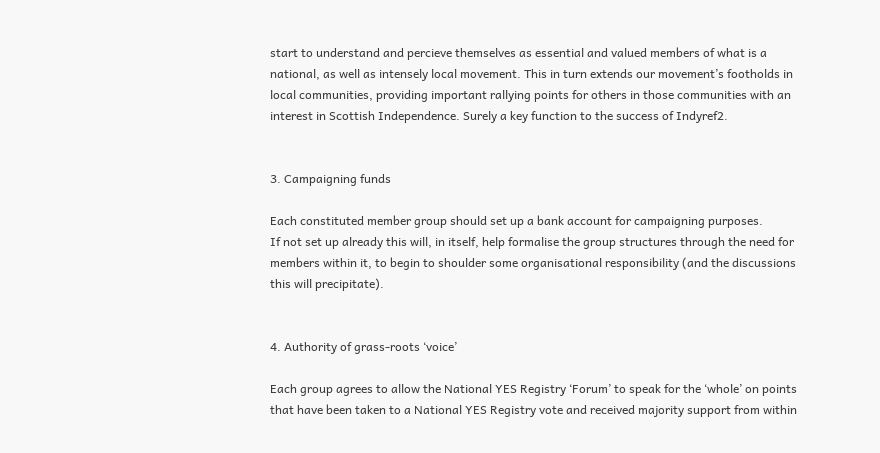start to understand and percieve themselves as essential and valued members of what is a national, as well as intensely local movement. This in turn extends our movement’s footholds in local communities, providing important rallying points for others in those communities with an interest in Scottish Independence. Surely a key function to the success of Indyref2.


3. Campaigning funds

Each constituted member group should set up a bank account for campaigning purposes.
If not set up already this will, in itself, help formalise the group structures through the need for members within it, to begin to shoulder some organisational responsibility (and the discussions this will precipitate).


4. Authority of grass-roots ‘voice’

Each group agrees to allow the National YES Registry ‘Forum’ to speak for the ‘whole’ on points that have been taken to a National YES Registry vote and received majority support from within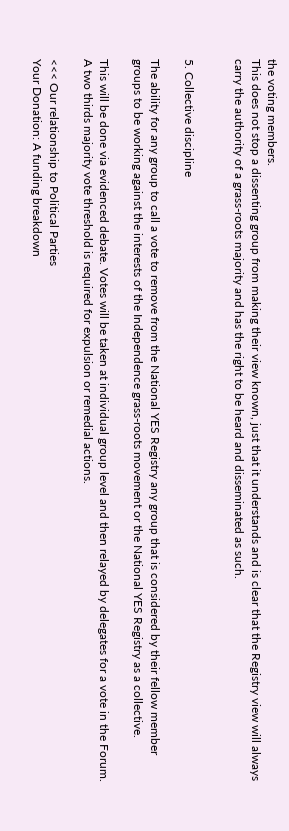the voting members.
This does not stop a dissenting group from making their view known, just that it understands and is clear that the Registry view will always carry the authority of a grass-roots majority and has the right to be heard and disseminated as such.


5. Collective discipline

The ability for any group to call a vote to remove from the National YES Registry any group that is considered by their fellow member groups to be working against the interests of the Independence grass-roots movement or the National YES Registry as a collective.

This will be done via evidenced debate. Votes will be taken at individual group level and then relayed by delegates for a vote in the Forum. A two thirds majority vote threshold is required for expulsion or remedial actions.

<<< Our relationship to Political Parties
Your Donation: A funding breakdown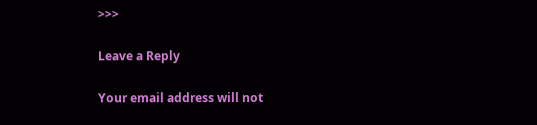>>>

Leave a Reply

Your email address will not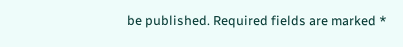be published. Required fields are marked *